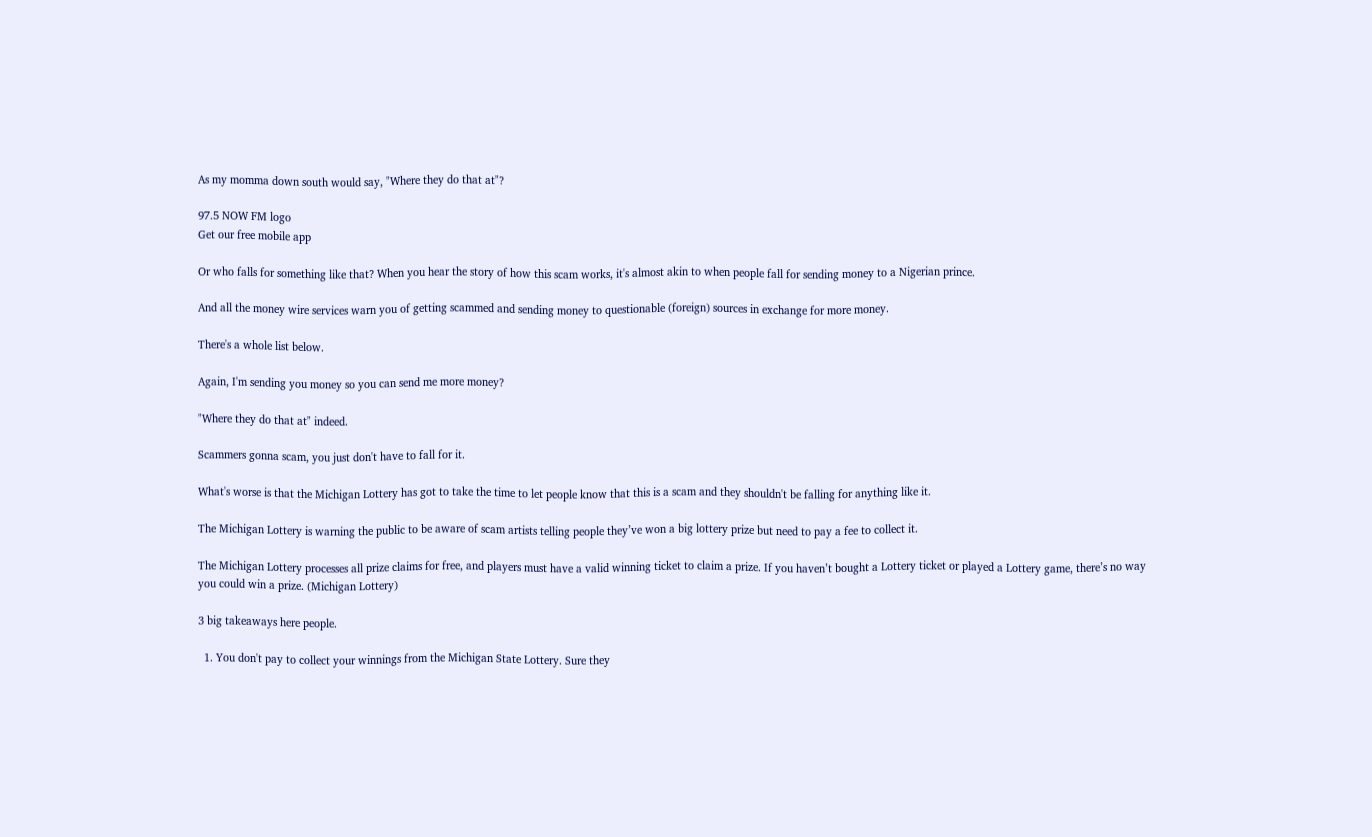As my momma down south would say, "Where they do that at"?

97.5 NOW FM logo
Get our free mobile app

Or who falls for something like that? When you hear the story of how this scam works, it's almost akin to when people fall for sending money to a Nigerian prince.

And all the money wire services warn you of getting scammed and sending money to questionable (foreign) sources in exchange for more money.

There's a whole list below.

Again, I'm sending you money so you can send me more money?

"Where they do that at" indeed.

Scammers gonna scam, you just don't have to fall for it.

What's worse is that the Michigan Lottery has got to take the time to let people know that this is a scam and they shouldn't be falling for anything like it.

The Michigan Lottery is warning the public to be aware of scam artists telling people they’ve won a big lottery prize but need to pay a fee to collect it.

The Michigan Lottery processes all prize claims for free, and players must have a valid winning ticket to claim a prize. If you haven’t bought a Lottery ticket or played a Lottery game, there’s no way you could win a prize. (Michigan Lottery)

3 big takeaways here people.

  1. You don't pay to collect your winnings from the Michigan State Lottery. Sure they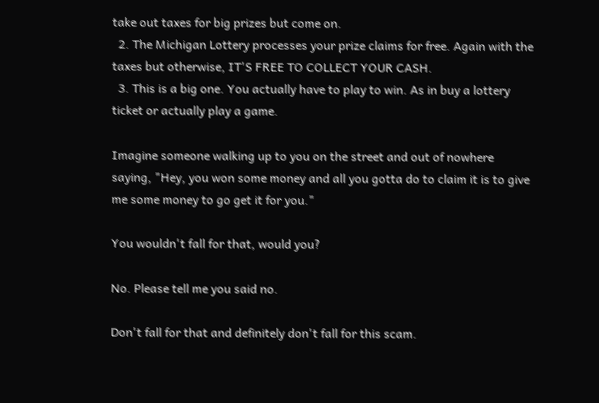take out taxes for big prizes but come on.
  2. The Michigan Lottery processes your prize claims for free. Again with the taxes but otherwise, IT'S FREE TO COLLECT YOUR CASH.
  3. This is a big one. You actually have to play to win. As in buy a lottery ticket or actually play a game.

Imagine someone walking up to you on the street and out of nowhere saying, "Hey, you won some money and all you gotta do to claim it is to give me some money to go get it for you."

You wouldn't fall for that, would you?

No. Please tell me you said no.

Don't fall for that and definitely don't fall for this scam.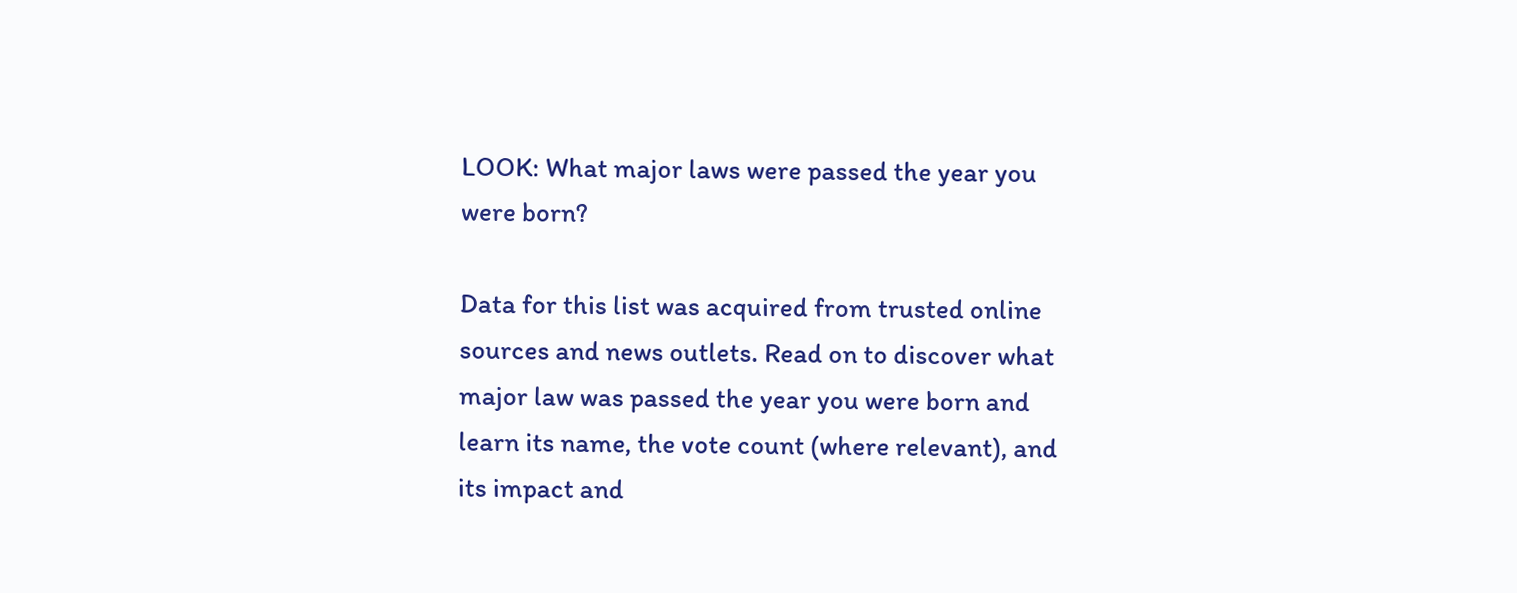LOOK: What major laws were passed the year you were born?

Data for this list was acquired from trusted online sources and news outlets. Read on to discover what major law was passed the year you were born and learn its name, the vote count (where relevant), and its impact and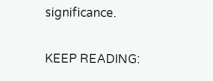significance.

KEEP READING: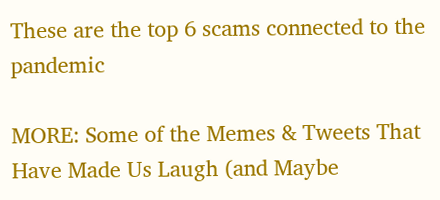These are the top 6 scams connected to the pandemic

MORE: Some of the Memes & Tweets That Have Made Us Laugh (and Maybe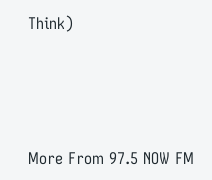Think)




More From 97.5 NOW FM